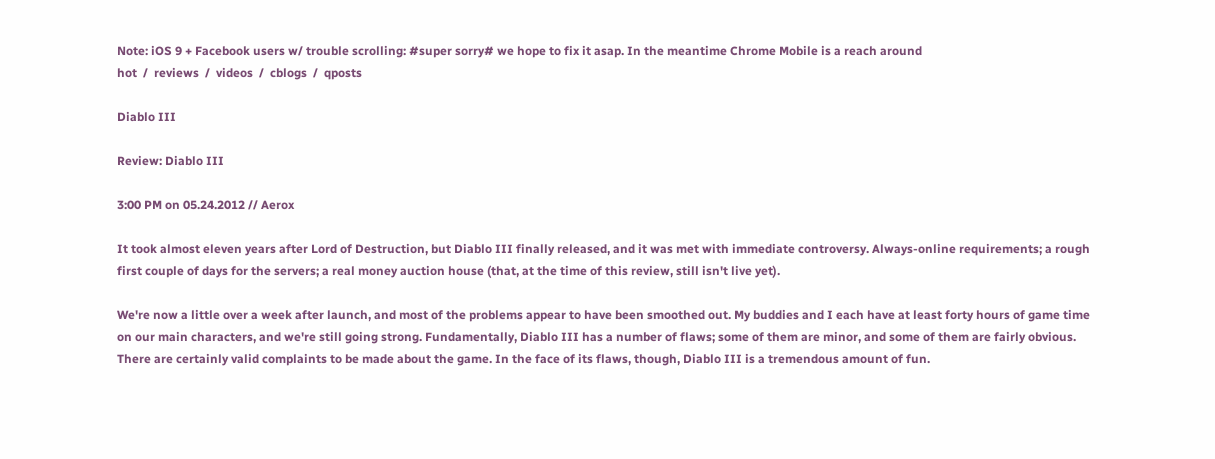Note: iOS 9 + Facebook users w/ trouble scrolling: #super sorry# we hope to fix it asap. In the meantime Chrome Mobile is a reach around
hot  /  reviews  /  videos  /  cblogs  /  qposts

Diablo III

Review: Diablo III

3:00 PM on 05.24.2012 // Aerox

It took almost eleven years after Lord of Destruction, but Diablo III finally released, and it was met with immediate controversy. Always-online requirements; a rough first couple of days for the servers; a real money auction house (that, at the time of this review, still isn't live yet).

We're now a little over a week after launch, and most of the problems appear to have been smoothed out. My buddies and I each have at least forty hours of game time on our main characters, and we're still going strong. Fundamentally, Diablo III has a number of flaws; some of them are minor, and some of them are fairly obvious. There are certainly valid complaints to be made about the game. In the face of its flaws, though, Diablo III is a tremendous amount of fun.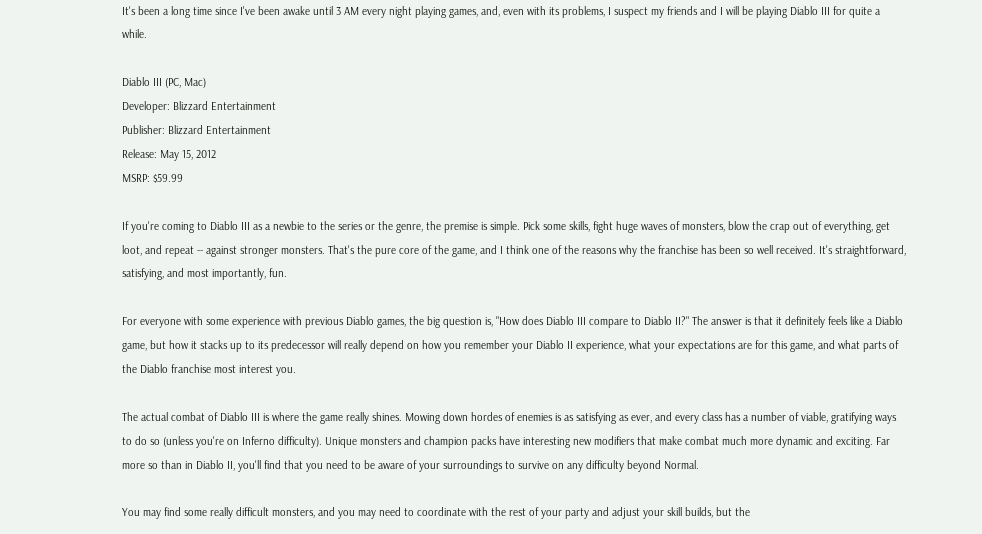It's been a long time since I've been awake until 3 AM every night playing games, and, even with its problems, I suspect my friends and I will be playing Diablo III for quite a while.

Diablo III (PC, Mac)
Developer: Blizzard Entertainment
Publisher: Blizzard Entertainment
Release: May 15, 2012
MSRP: $59.99

If you're coming to Diablo III as a newbie to the series or the genre, the premise is simple. Pick some skills, fight huge waves of monsters, blow the crap out of everything, get loot, and repeat -- against stronger monsters. That's the pure core of the game, and I think one of the reasons why the franchise has been so well received. It's straightforward, satisfying, and most importantly, fun.

For everyone with some experience with previous Diablo games, the big question is, "How does Diablo III compare to Diablo II?" The answer is that it definitely feels like a Diablo game, but how it stacks up to its predecessor will really depend on how you remember your Diablo II experience, what your expectations are for this game, and what parts of the Diablo franchise most interest you.

The actual combat of Diablo III is where the game really shines. Mowing down hordes of enemies is as satisfying as ever, and every class has a number of viable, gratifying ways to do so (unless you're on Inferno difficulty). Unique monsters and champion packs have interesting new modifiers that make combat much more dynamic and exciting. Far more so than in Diablo II, you'll find that you need to be aware of your surroundings to survive on any difficulty beyond Normal.

You may find some really difficult monsters, and you may need to coordinate with the rest of your party and adjust your skill builds, but the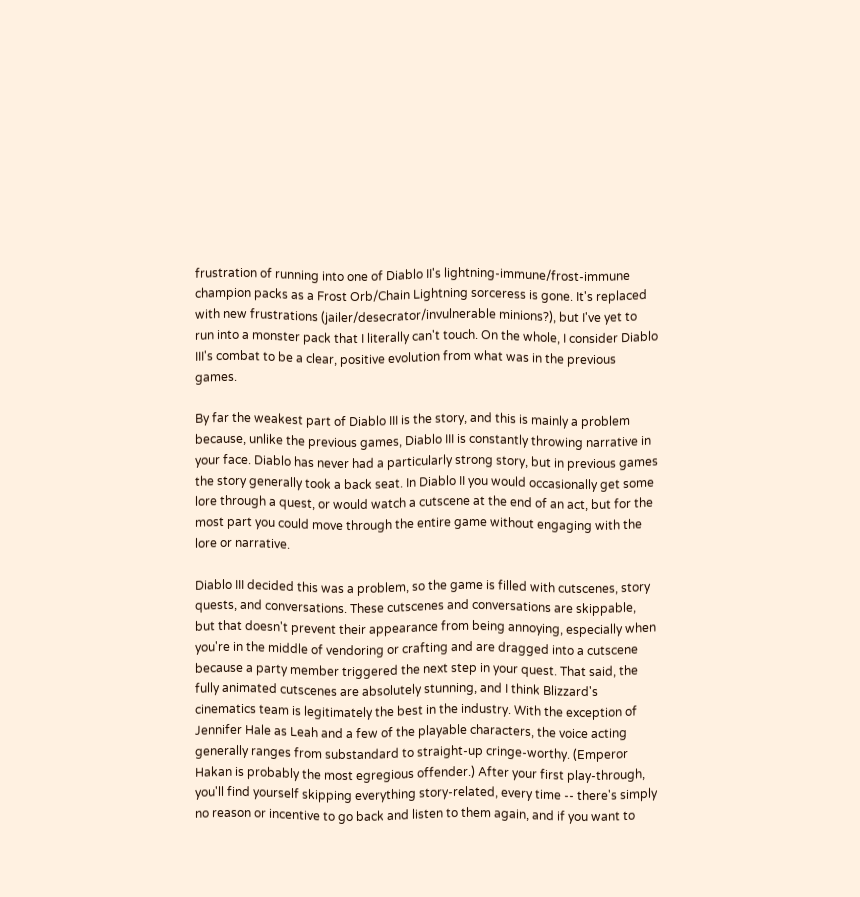frustration of running into one of Diablo II's lightning-immune/frost-immune champion packs as a Frost Orb/Chain Lightning sorceress is gone. It's replaced with new frustrations (jailer/desecrator/invulnerable minions?), but I've yet to run into a monster pack that I literally can't touch. On the whole, I consider Diablo III's combat to be a clear, positive evolution from what was in the previous games.

By far the weakest part of Diablo III is the story, and this is mainly a problem because, unlike the previous games, Diablo III is constantly throwing narrative in your face. Diablo has never had a particularly strong story, but in previous games the story generally took a back seat. In Diablo II you would occasionally get some lore through a quest, or would watch a cutscene at the end of an act, but for the most part you could move through the entire game without engaging with the lore or narrative.

Diablo III decided this was a problem, so the game is filled with cutscenes, story quests, and conversations. These cutscenes and conversations are skippable, but that doesn't prevent their appearance from being annoying, especially when you're in the middle of vendoring or crafting and are dragged into a cutscene because a party member triggered the next step in your quest. That said, the fully animated cutscenes are absolutely stunning, and I think Blizzard's cinematics team is legitimately the best in the industry. With the exception of Jennifer Hale as Leah and a few of the playable characters, the voice acting generally ranges from substandard to straight-up cringe-worthy. (Emperor Hakan is probably the most egregious offender.) After your first play-through, you'll find yourself skipping everything story-related, every time -- there's simply no reason or incentive to go back and listen to them again, and if you want to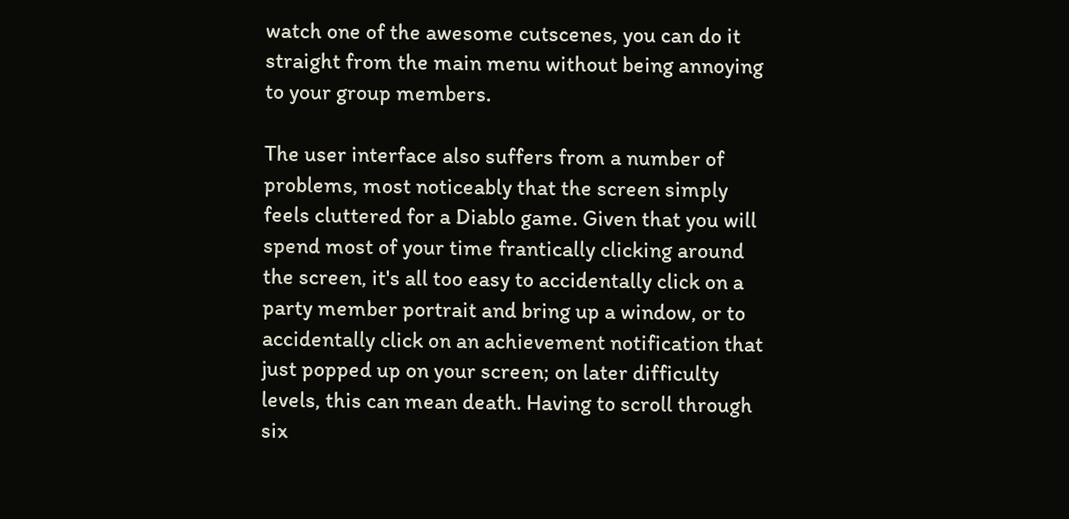watch one of the awesome cutscenes, you can do it straight from the main menu without being annoying to your group members.

The user interface also suffers from a number of problems, most noticeably that the screen simply feels cluttered for a Diablo game. Given that you will spend most of your time frantically clicking around the screen, it's all too easy to accidentally click on a party member portrait and bring up a window, or to accidentally click on an achievement notification that just popped up on your screen; on later difficulty levels, this can mean death. Having to scroll through six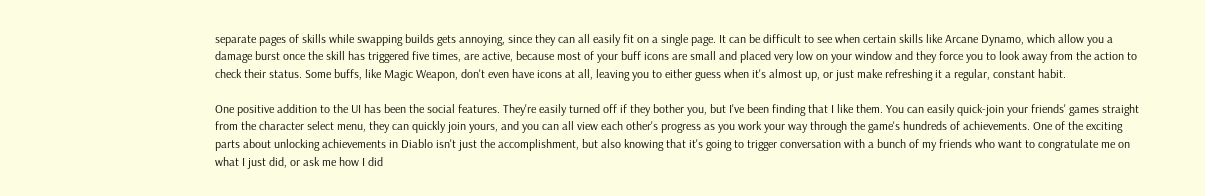separate pages of skills while swapping builds gets annoying, since they can all easily fit on a single page. It can be difficult to see when certain skills like Arcane Dynamo, which allow you a damage burst once the skill has triggered five times, are active, because most of your buff icons are small and placed very low on your window and they force you to look away from the action to check their status. Some buffs, like Magic Weapon, don't even have icons at all, leaving you to either guess when it's almost up, or just make refreshing it a regular, constant habit.

One positive addition to the UI has been the social features. They're easily turned off if they bother you, but I've been finding that I like them. You can easily quick-join your friends' games straight from the character select menu, they can quickly join yours, and you can all view each other's progress as you work your way through the game's hundreds of achievements. One of the exciting parts about unlocking achievements in Diablo isn't just the accomplishment, but also knowing that it's going to trigger conversation with a bunch of my friends who want to congratulate me on what I just did, or ask me how I did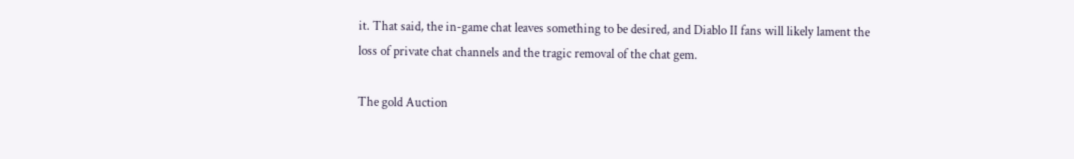it. That said, the in-game chat leaves something to be desired, and Diablo II fans will likely lament the loss of private chat channels and the tragic removal of the chat gem.

The gold Auction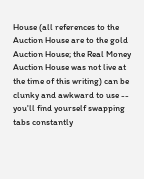House (all references to the Auction House are to the gold Auction House; the Real Money Auction House was not live at the time of this writing) can be clunky and awkward to use -- you'll find yourself swapping tabs constantly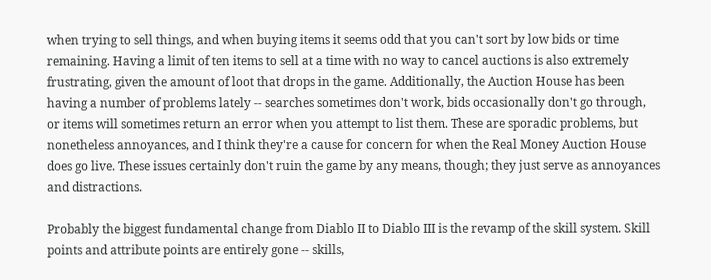when trying to sell things, and when buying items it seems odd that you can't sort by low bids or time remaining. Having a limit of ten items to sell at a time with no way to cancel auctions is also extremely frustrating, given the amount of loot that drops in the game. Additionally, the Auction House has been having a number of problems lately -- searches sometimes don't work, bids occasionally don't go through, or items will sometimes return an error when you attempt to list them. These are sporadic problems, but nonetheless annoyances, and I think they're a cause for concern for when the Real Money Auction House does go live. These issues certainly don't ruin the game by any means, though; they just serve as annoyances and distractions.

Probably the biggest fundamental change from Diablo II to Diablo III is the revamp of the skill system. Skill points and attribute points are entirely gone -- skills,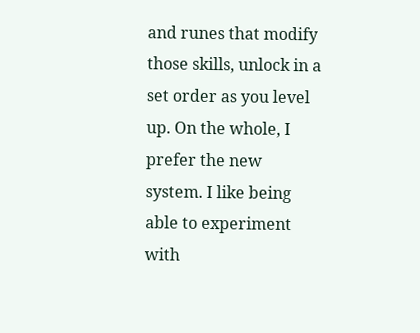and runes that modify those skills, unlock in a set order as you level up. On the whole, I prefer the new system. I like being able to experiment with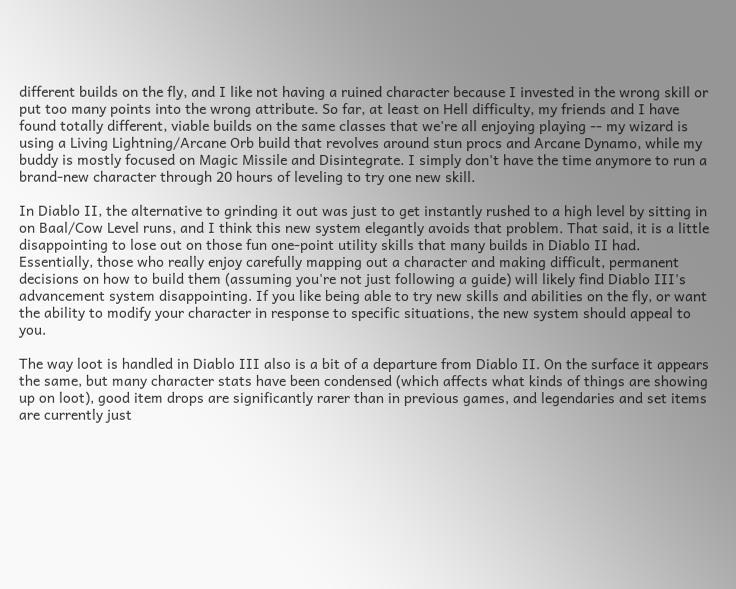different builds on the fly, and I like not having a ruined character because I invested in the wrong skill or put too many points into the wrong attribute. So far, at least on Hell difficulty, my friends and I have found totally different, viable builds on the same classes that we're all enjoying playing -- my wizard is using a Living Lightning/Arcane Orb build that revolves around stun procs and Arcane Dynamo, while my buddy is mostly focused on Magic Missile and Disintegrate. I simply don't have the time anymore to run a brand-new character through 20 hours of leveling to try one new skill.

In Diablo II, the alternative to grinding it out was just to get instantly rushed to a high level by sitting in on Baal/Cow Level runs, and I think this new system elegantly avoids that problem. That said, it is a little disappointing to lose out on those fun one-point utility skills that many builds in Diablo II had. Essentially, those who really enjoy carefully mapping out a character and making difficult, permanent decisions on how to build them (assuming you're not just following a guide) will likely find Diablo III's advancement system disappointing. If you like being able to try new skills and abilities on the fly, or want the ability to modify your character in response to specific situations, the new system should appeal to you.

The way loot is handled in Diablo III also is a bit of a departure from Diablo II. On the surface it appears the same, but many character stats have been condensed (which affects what kinds of things are showing up on loot), good item drops are significantly rarer than in previous games, and legendaries and set items are currently just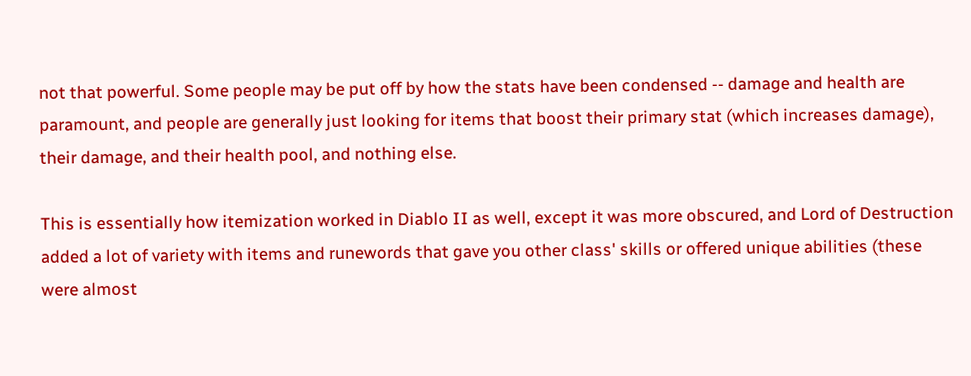not that powerful. Some people may be put off by how the stats have been condensed -- damage and health are paramount, and people are generally just looking for items that boost their primary stat (which increases damage), their damage, and their health pool, and nothing else.

This is essentially how itemization worked in Diablo II as well, except it was more obscured, and Lord of Destruction added a lot of variety with items and runewords that gave you other class' skills or offered unique abilities (these were almost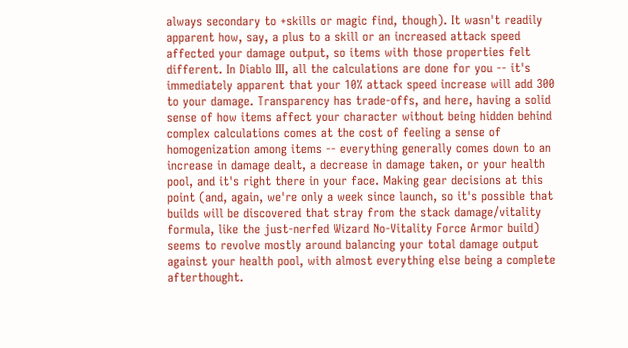always secondary to +skills or magic find, though). It wasn't readily apparent how, say, a plus to a skill or an increased attack speed affected your damage output, so items with those properties felt different. In Diablo III, all the calculations are done for you -- it's immediately apparent that your 10% attack speed increase will add 300 to your damage. Transparency has trade-offs, and here, having a solid sense of how items affect your character without being hidden behind complex calculations comes at the cost of feeling a sense of homogenization among items -- everything generally comes down to an increase in damage dealt, a decrease in damage taken, or your health pool, and it's right there in your face. Making gear decisions at this point (and, again, we're only a week since launch, so it's possible that builds will be discovered that stray from the stack damage/vitality formula, like the just-nerfed Wizard No-Vitality Force Armor build) seems to revolve mostly around balancing your total damage output against your health pool, with almost everything else being a complete afterthought.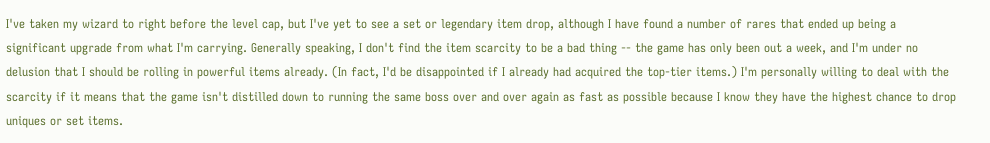I've taken my wizard to right before the level cap, but I've yet to see a set or legendary item drop, although I have found a number of rares that ended up being a significant upgrade from what I'm carrying. Generally speaking, I don't find the item scarcity to be a bad thing -- the game has only been out a week, and I'm under no delusion that I should be rolling in powerful items already. (In fact, I'd be disappointed if I already had acquired the top-tier items.) I'm personally willing to deal with the scarcity if it means that the game isn't distilled down to running the same boss over and over again as fast as possible because I know they have the highest chance to drop uniques or set items.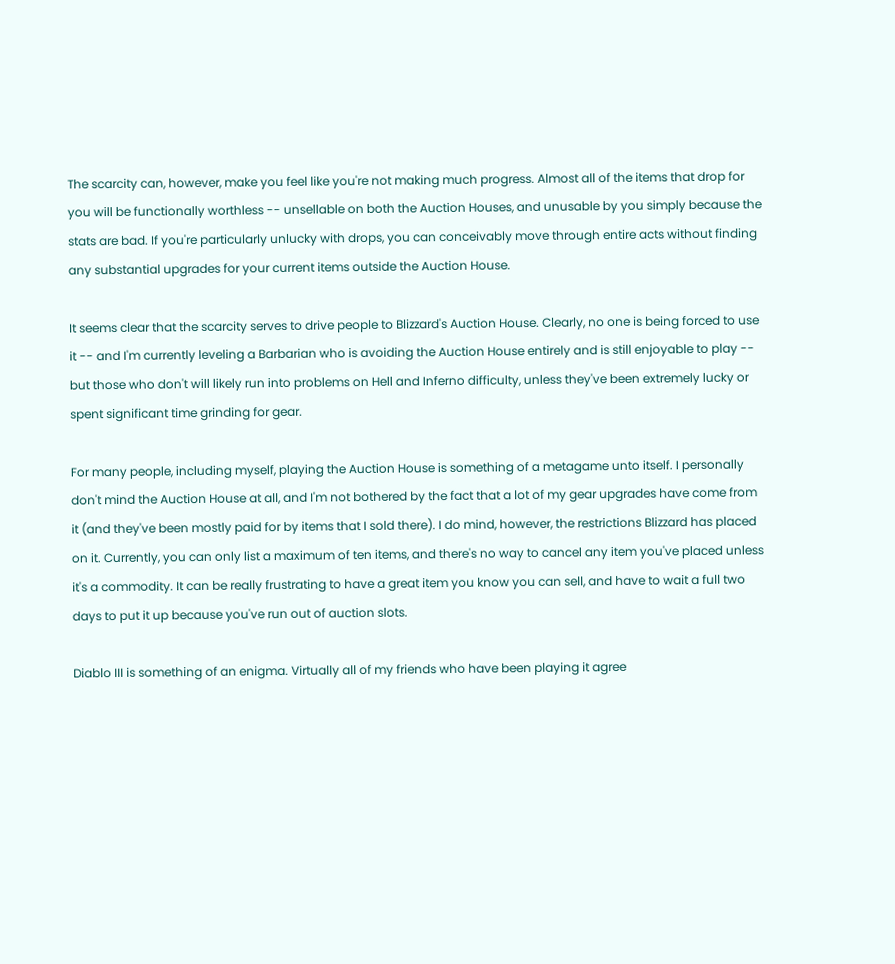The scarcity can, however, make you feel like you're not making much progress. Almost all of the items that drop for you will be functionally worthless -- unsellable on both the Auction Houses, and unusable by you simply because the stats are bad. If you're particularly unlucky with drops, you can conceivably move through entire acts without finding any substantial upgrades for your current items outside the Auction House.

It seems clear that the scarcity serves to drive people to Blizzard's Auction House. Clearly, no one is being forced to use it -- and I'm currently leveling a Barbarian who is avoiding the Auction House entirely and is still enjoyable to play -- but those who don't will likely run into problems on Hell and Inferno difficulty, unless they've been extremely lucky or spent significant time grinding for gear.

For many people, including myself, playing the Auction House is something of a metagame unto itself. I personally don't mind the Auction House at all, and I'm not bothered by the fact that a lot of my gear upgrades have come from it (and they've been mostly paid for by items that I sold there). I do mind, however, the restrictions Blizzard has placed on it. Currently, you can only list a maximum of ten items, and there's no way to cancel any item you've placed unless it's a commodity. It can be really frustrating to have a great item you know you can sell, and have to wait a full two days to put it up because you've run out of auction slots.

Diablo III is something of an enigma. Virtually all of my friends who have been playing it agree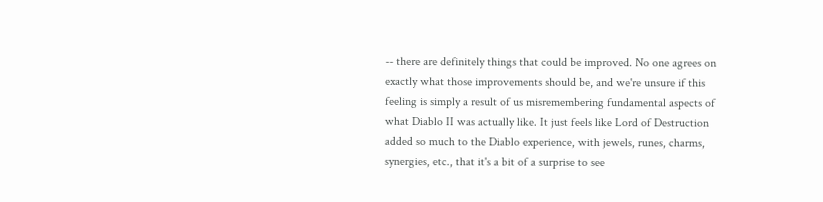-- there are definitely things that could be improved. No one agrees on exactly what those improvements should be, and we're unsure if this feeling is simply a result of us misremembering fundamental aspects of what Diablo II was actually like. It just feels like Lord of Destruction added so much to the Diablo experience, with jewels, runes, charms, synergies, etc., that it's a bit of a surprise to see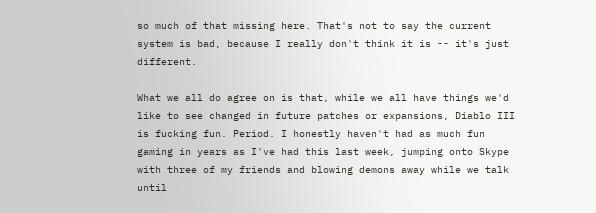so much of that missing here. That's not to say the current system is bad, because I really don't think it is -- it's just different.

What we all do agree on is that, while we all have things we'd like to see changed in future patches or expansions, Diablo III is fucking fun. Period. I honestly haven't had as much fun gaming in years as I've had this last week, jumping onto Skype with three of my friends and blowing demons away while we talk until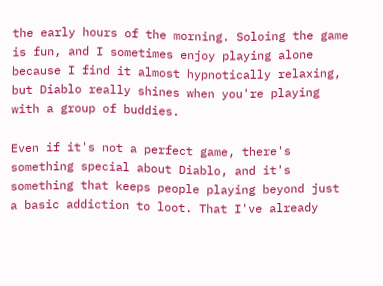the early hours of the morning. Soloing the game is fun, and I sometimes enjoy playing alone because I find it almost hypnotically relaxing, but Diablo really shines when you're playing with a group of buddies.

Even if it's not a perfect game, there's something special about Diablo, and it's something that keeps people playing beyond just a basic addiction to loot. That I've already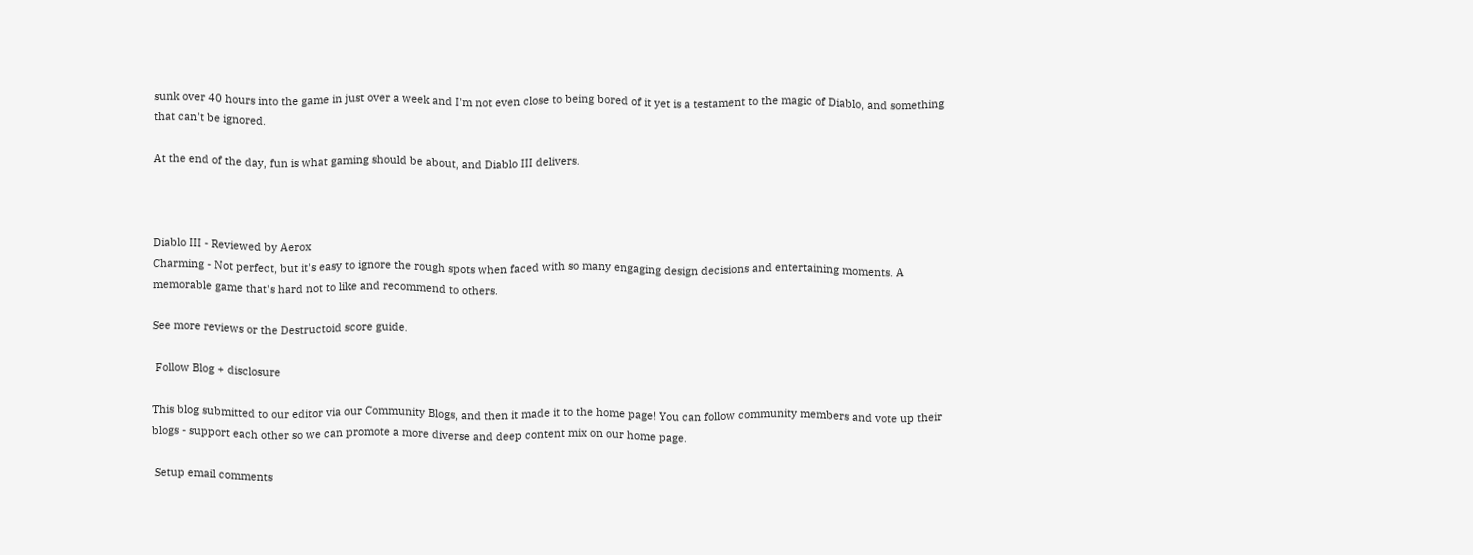sunk over 40 hours into the game in just over a week and I'm not even close to being bored of it yet is a testament to the magic of Diablo, and something that can't be ignored.

At the end of the day, fun is what gaming should be about, and Diablo III delivers.



Diablo III - Reviewed by Aerox
Charming - Not perfect, but it's easy to ignore the rough spots when faced with so many engaging design decisions and entertaining moments. A memorable game that's hard not to like and recommend to others.

See more reviews or the Destructoid score guide.

 Follow Blog + disclosure

This blog submitted to our editor via our Community Blogs, and then it made it to the home page! You can follow community members and vote up their blogs - support each other so we can promote a more diverse and deep content mix on our home page.

 Setup email comments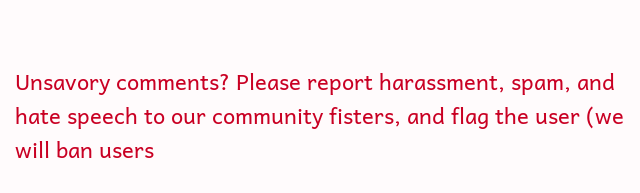Unsavory comments? Please report harassment, spam, and hate speech to our community fisters, and flag the user (we will ban users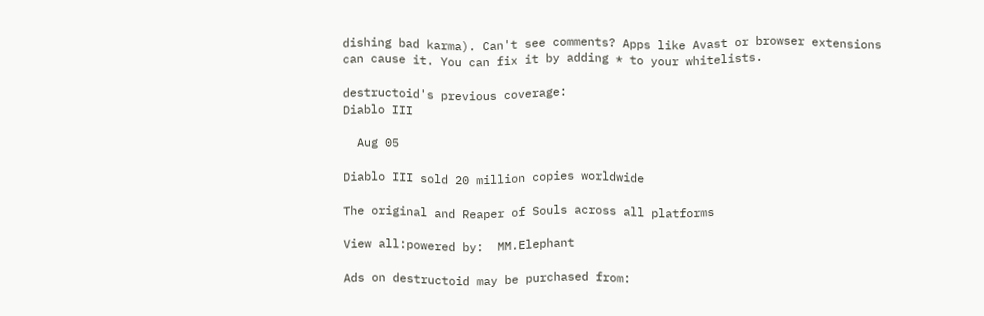dishing bad karma). Can't see comments? Apps like Avast or browser extensions can cause it. You can fix it by adding * to your whitelists.

destructoid's previous coverage:
Diablo III

  Aug 05

Diablo III sold 20 million copies worldwide

The original and Reaper of Souls across all platforms

View all:powered by:  MM.Elephant

Ads on destructoid may be purchased from: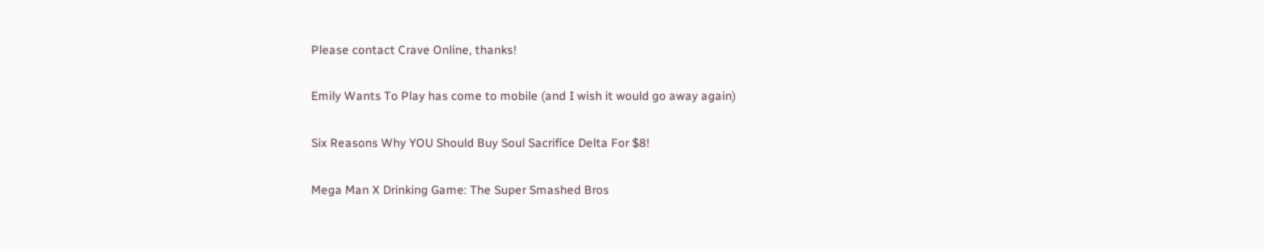Please contact Crave Online, thanks!

Emily Wants To Play has come to mobile (and I wish it would go away again)

Six Reasons Why YOU Should Buy Soul Sacrifice Delta For $8!

Mega Man X Drinking Game: The Super Smashed Bros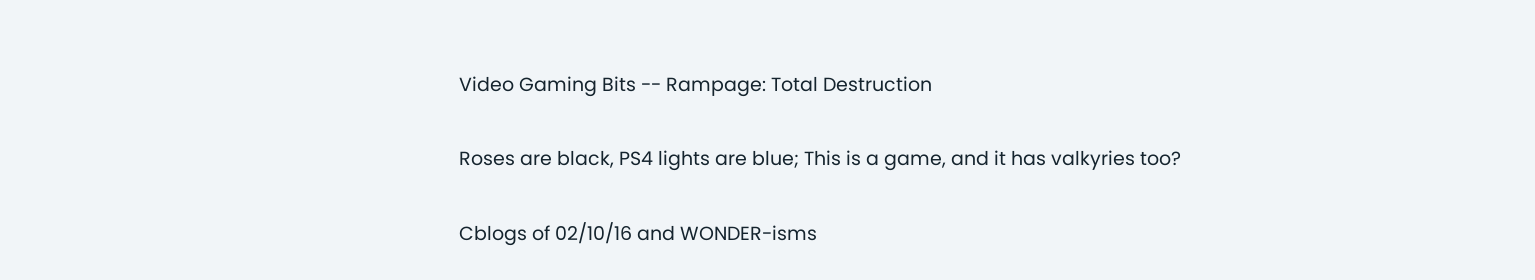Video Gaming Bits -- Rampage: Total Destruction

Roses are black, PS4 lights are blue; This is a game, and it has valkyries too?

Cblogs of 02/10/16 and WONDER-isms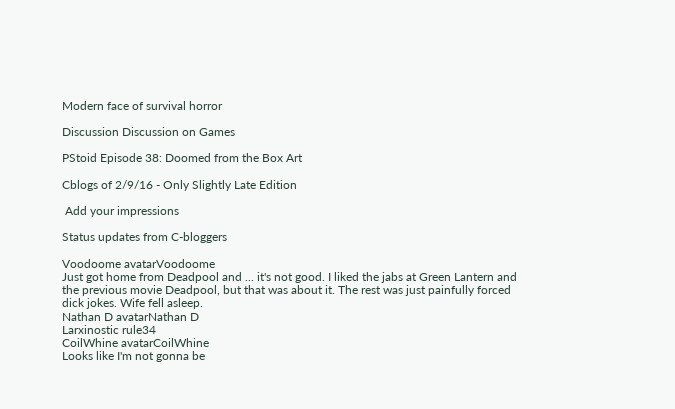Modern face of survival horror

Discussion Discussion on Games

PStoid Episode 38: Doomed from the Box Art

Cblogs of 2/9/16 - Only Slightly Late Edition

 Add your impressions

Status updates from C-bloggers

Voodoome avatarVoodoome
Just got home from Deadpool and ... it's not good. I liked the jabs at Green Lantern and the previous movie Deadpool, but that was about it. The rest was just painfully forced dick jokes. Wife fell asleep.
Nathan D avatarNathan D
Larxinostic rule34
CoilWhine avatarCoilWhine
Looks like I'm not gonna be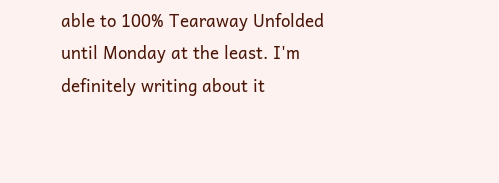able to 100% Tearaway Unfolded until Monday at the least. I'm definitely writing about it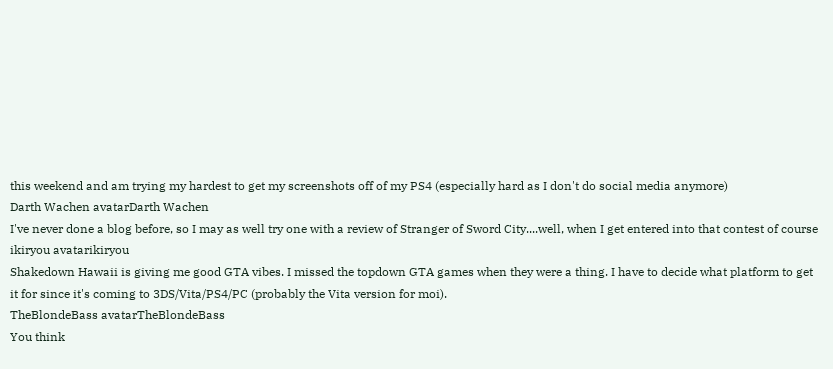this weekend and am trying my hardest to get my screenshots off of my PS4 (especially hard as I don't do social media anymore)
Darth Wachen avatarDarth Wachen
I've never done a blog before, so I may as well try one with a review of Stranger of Sword City....well, when I get entered into that contest of course
ikiryou avatarikiryou
Shakedown Hawaii is giving me good GTA vibes. I missed the topdown GTA games when they were a thing. I have to decide what platform to get it for since it's coming to 3DS/Vita/PS4/PC (probably the Vita version for moi).
TheBlondeBass avatarTheBlondeBass
You think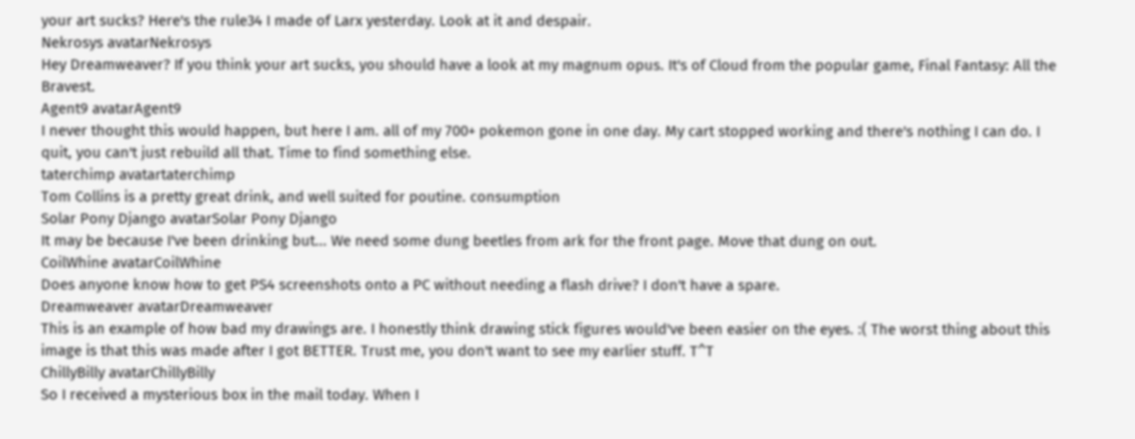your art sucks? Here's the rule34 I made of Larx yesterday. Look at it and despair.
Nekrosys avatarNekrosys
Hey Dreamweaver? If you think your art sucks, you should have a look at my magnum opus. It's of Cloud from the popular game, Final Fantasy: All the Bravest.
Agent9 avatarAgent9
I never thought this would happen, but here I am. all of my 700+ pokemon gone in one day. My cart stopped working and there's nothing I can do. I quit, you can't just rebuild all that. Time to find something else.
taterchimp avatartaterchimp
Tom Collins is a pretty great drink, and well suited for poutine. consumption
Solar Pony Django avatarSolar Pony Django
It may be because I've been drinking but... We need some dung beetles from ark for the front page. Move that dung on out.
CoilWhine avatarCoilWhine
Does anyone know how to get PS4 screenshots onto a PC without needing a flash drive? I don't have a spare.
Dreamweaver avatarDreamweaver
This is an example of how bad my drawings are. I honestly think drawing stick figures would've been easier on the eyes. :( The worst thing about this image is that this was made after I got BETTER. Trust me, you don't want to see my earlier stuff. T^T
ChillyBilly avatarChillyBilly
So I received a mysterious box in the mail today. When I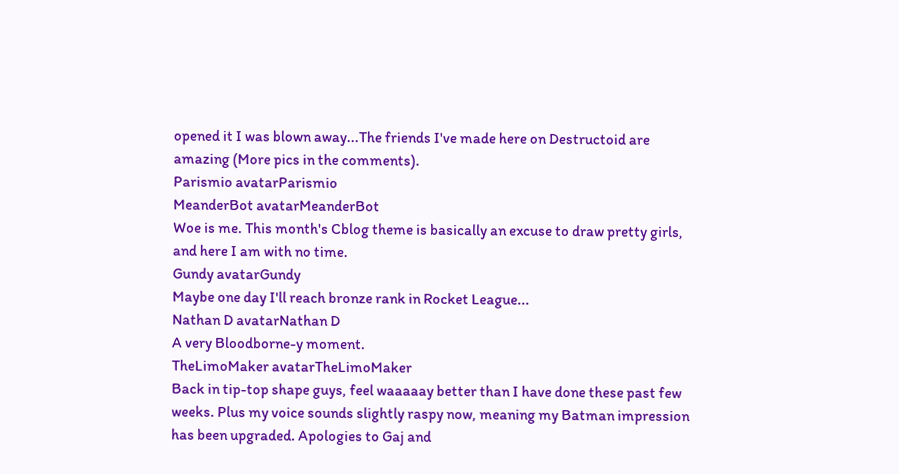opened it I was blown away...The friends I've made here on Destructoid are amazing (More pics in the comments).
Parismio avatarParismio
MeanderBot avatarMeanderBot
Woe is me. This month's Cblog theme is basically an excuse to draw pretty girls, and here I am with no time.
Gundy avatarGundy
Maybe one day I'll reach bronze rank in Rocket League...
Nathan D avatarNathan D
A very Bloodborne-y moment.
TheLimoMaker avatarTheLimoMaker
Back in tip-top shape guys, feel waaaaay better than I have done these past few weeks. Plus my voice sounds slightly raspy now, meaning my Batman impression has been upgraded. Apologies to Gaj and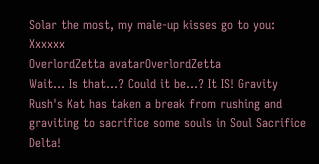Solar the most, my male-up kisses go to you: Xxxxxx
OverlordZetta avatarOverlordZetta
Wait... Is that...? Could it be...? It IS! Gravity Rush's Kat has taken a break from rushing and graviting to sacrifice some souls in Soul Sacrifice Delta!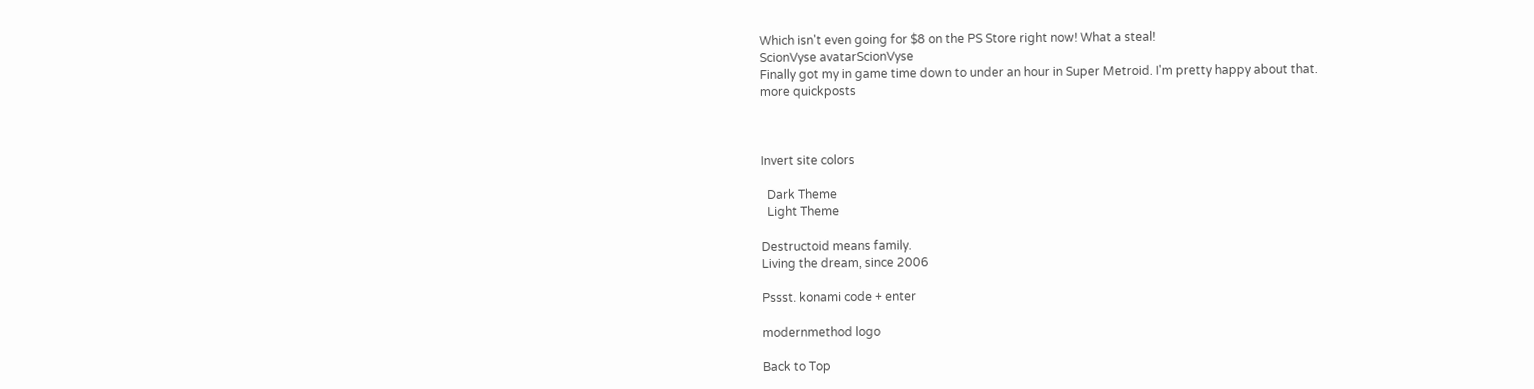Which isn't even going for $8 on the PS Store right now! What a steal!
ScionVyse avatarScionVyse
Finally got my in game time down to under an hour in Super Metroid. I'm pretty happy about that.
more quickposts



Invert site colors

  Dark Theme
  Light Theme

Destructoid means family.
Living the dream, since 2006

Pssst. konami code + enter

modernmethod logo

Back to Top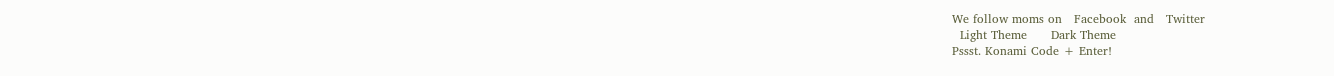We follow moms on   Facebook  and   Twitter
  Light Theme      Dark Theme
Pssst. Konami Code + Enter!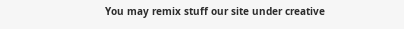You may remix stuff our site under creative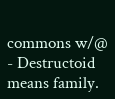commons w/@
- Destructoid means family.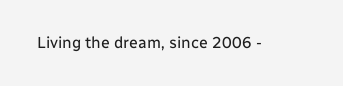Living the dream, since 2006 -